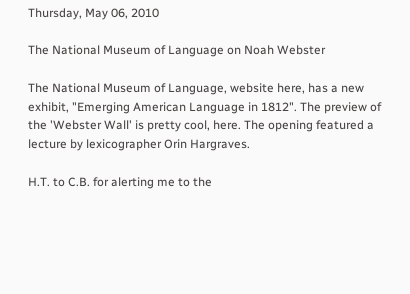Thursday, May 06, 2010

The National Museum of Language on Noah Webster

The National Museum of Language, website here, has a new exhibit, "Emerging American Language in 1812". The preview of the 'Webster Wall' is pretty cool, here. The opening featured a lecture by lexicographer Orin Hargraves.

H.T. to C.B. for alerting me to the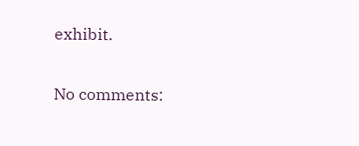exhibit.

No comments: